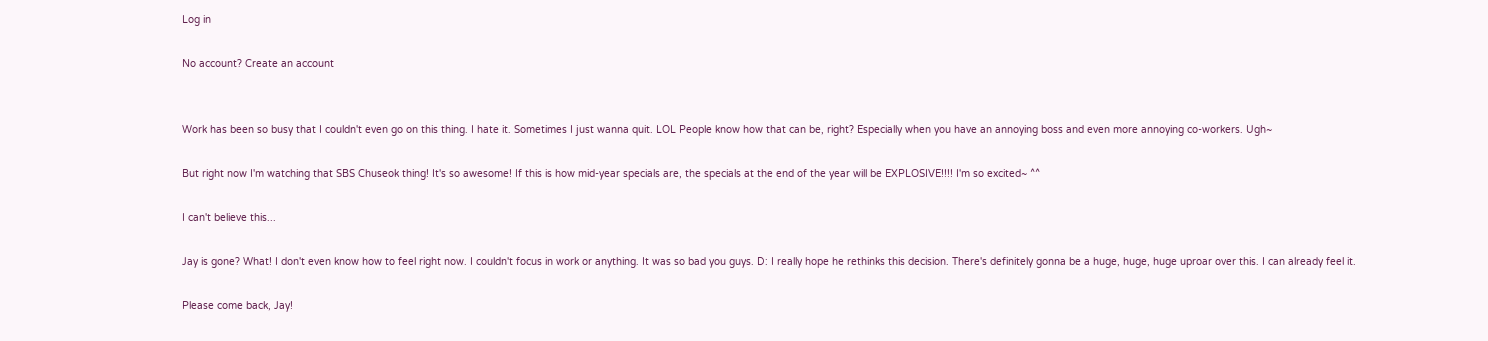Log in

No account? Create an account


Work has been so busy that I couldn't even go on this thing. I hate it. Sometimes I just wanna quit. LOL People know how that can be, right? Especially when you have an annoying boss and even more annoying co-workers. Ugh~

But right now I'm watching that SBS Chuseok thing! It's so awesome! If this is how mid-year specials are, the specials at the end of the year will be EXPLOSIVE!!!! I'm so excited~ ^^

I can't believe this...

Jay is gone? What! I don't even know how to feel right now. I couldn't focus in work or anything. It was so bad you guys. D: I really hope he rethinks this decision. There's definitely gonna be a huge, huge, huge uproar over this. I can already feel it.

Please come back, Jay!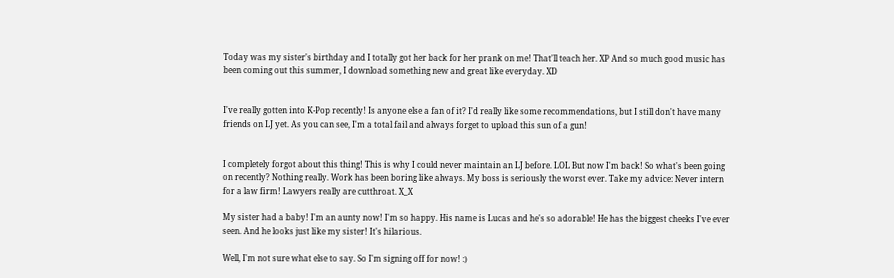Today was my sister's birthday and I totally got her back for her prank on me! That'll teach her. XP And so much good music has been coming out this summer, I download something new and great like everyday. XD


I've really gotten into K-Pop recently! Is anyone else a fan of it? I'd really like some recommendations, but I still don't have many friends on LJ yet. As you can see, I'm a total fail and always forget to upload this sun of a gun!


I completely forgot about this thing! This is why I could never maintain an LJ before. LOL But now I'm back! So what's been going on recently? Nothing really. Work has been boring like always. My boss is seriously the worst ever. Take my advice: Never intern for a law firm! Lawyers really are cutthroat. X_X

My sister had a baby! I'm an aunty now! I'm so happy. His name is Lucas and he's so adorable! He has the biggest cheeks I've ever seen. And he looks just like my sister! It's hilarious.

Well, I'm not sure what else to say. So I'm signing off for now! :)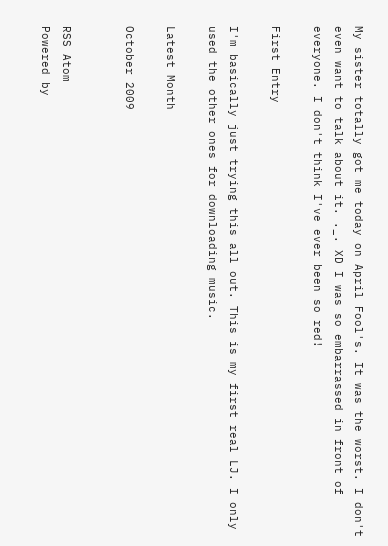My sister totally got me today on April Fool's. It was the worst. I don't even want to talk about it. ._. XD I was so embarrassed in front of everyone. I don't think I've ever been so red!

First Entry

I'm basically just trying this all out. This is my first real LJ. I only used the other ones for downloading music.

Latest Month

October 2009


RSS Atom
Powered by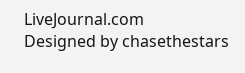LiveJournal.com
Designed by chasethestars